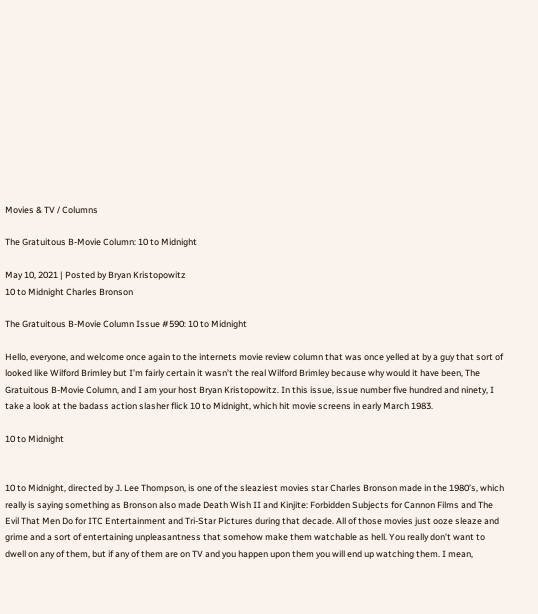Movies & TV / Columns

The Gratuitous B-Movie Column: 10 to Midnight

May 10, 2021 | Posted by Bryan Kristopowitz
10 to Midnight Charles Bronson

The Gratuitous B-Movie Column Issue #590: 10 to Midnight

Hello, everyone, and welcome once again to the internets movie review column that was once yelled at by a guy that sort of looked like Wilford Brimley but I’m fairly certain it wasn’t the real Wilford Brimley because why would it have been, The Gratuitous B-Movie Column, and I am your host Bryan Kristopowitz. In this issue, issue number five hundred and ninety, I take a look at the badass action slasher flick 10 to Midnight, which hit movie screens in early March 1983.

10 to Midnight


10 to Midnight, directed by J. Lee Thompson, is one of the sleaziest movies star Charles Bronson made in the 1980’s, which really is saying something as Bronson also made Death Wish II and Kinjite: Forbidden Subjects for Cannon Films and The Evil That Men Do for ITC Entertainment and Tri-Star Pictures during that decade. All of those movies just ooze sleaze and grime and a sort of entertaining unpleasantness that somehow make them watchable as hell. You really don’t want to dwell on any of them, but if any of them are on TV and you happen upon them you will end up watching them. I mean,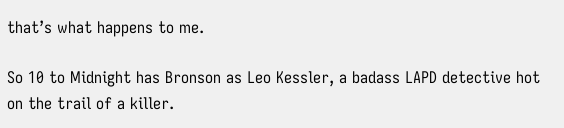that’s what happens to me.

So 10 to Midnight has Bronson as Leo Kessler, a badass LAPD detective hot on the trail of a killer.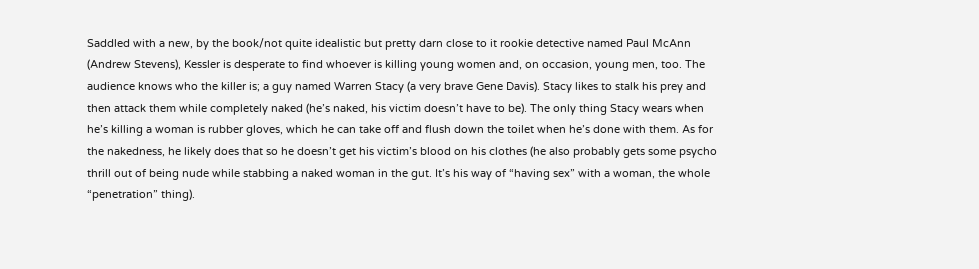Saddled with a new, by the book/not quite idealistic but pretty darn close to it rookie detective named Paul McAnn (Andrew Stevens), Kessler is desperate to find whoever is killing young women and, on occasion, young men, too. The audience knows who the killer is; a guy named Warren Stacy (a very brave Gene Davis). Stacy likes to stalk his prey and then attack them while completely naked (he’s naked, his victim doesn’t have to be). The only thing Stacy wears when he’s killing a woman is rubber gloves, which he can take off and flush down the toilet when he’s done with them. As for the nakedness, he likely does that so he doesn’t get his victim’s blood on his clothes (he also probably gets some psycho thrill out of being nude while stabbing a naked woman in the gut. It’s his way of “having sex” with a woman, the whole “penetration” thing).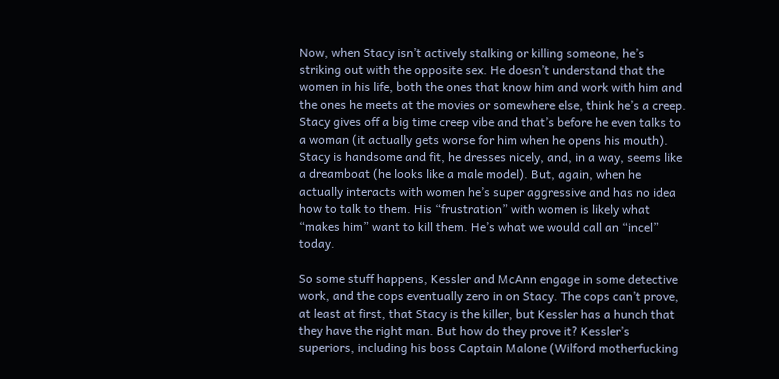Now, when Stacy isn’t actively stalking or killing someone, he’s striking out with the opposite sex. He doesn’t understand that the women in his life, both the ones that know him and work with him and the ones he meets at the movies or somewhere else, think he’s a creep. Stacy gives off a big time creep vibe and that’s before he even talks to a woman (it actually gets worse for him when he opens his mouth). Stacy is handsome and fit, he dresses nicely, and, in a way, seems like a dreamboat (he looks like a male model). But, again, when he actually interacts with women he’s super aggressive and has no idea how to talk to them. His “frustration” with women is likely what “makes him” want to kill them. He’s what we would call an “incel” today.

So some stuff happens, Kessler and McAnn engage in some detective work, and the cops eventually zero in on Stacy. The cops can’t prove, at least at first, that Stacy is the killer, but Kessler has a hunch that they have the right man. But how do they prove it? Kessler’s superiors, including his boss Captain Malone (Wilford motherfucking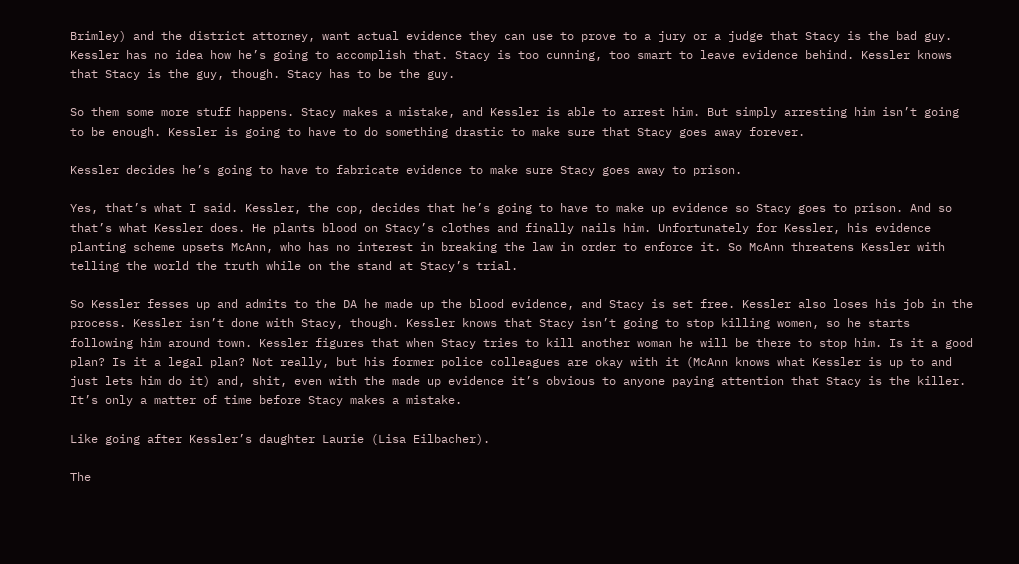Brimley) and the district attorney, want actual evidence they can use to prove to a jury or a judge that Stacy is the bad guy. Kessler has no idea how he’s going to accomplish that. Stacy is too cunning, too smart to leave evidence behind. Kessler knows that Stacy is the guy, though. Stacy has to be the guy.

So them some more stuff happens. Stacy makes a mistake, and Kessler is able to arrest him. But simply arresting him isn’t going to be enough. Kessler is going to have to do something drastic to make sure that Stacy goes away forever.

Kessler decides he’s going to have to fabricate evidence to make sure Stacy goes away to prison.

Yes, that’s what I said. Kessler, the cop, decides that he’s going to have to make up evidence so Stacy goes to prison. And so that’s what Kessler does. He plants blood on Stacy’s clothes and finally nails him. Unfortunately for Kessler, his evidence planting scheme upsets McAnn, who has no interest in breaking the law in order to enforce it. So McAnn threatens Kessler with telling the world the truth while on the stand at Stacy’s trial.

So Kessler fesses up and admits to the DA he made up the blood evidence, and Stacy is set free. Kessler also loses his job in the process. Kessler isn’t done with Stacy, though. Kessler knows that Stacy isn’t going to stop killing women, so he starts following him around town. Kessler figures that when Stacy tries to kill another woman he will be there to stop him. Is it a good plan? Is it a legal plan? Not really, but his former police colleagues are okay with it (McAnn knows what Kessler is up to and just lets him do it) and, shit, even with the made up evidence it’s obvious to anyone paying attention that Stacy is the killer. It’s only a matter of time before Stacy makes a mistake.

Like going after Kessler’s daughter Laurie (Lisa Eilbacher).

The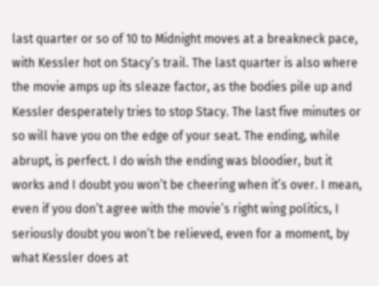last quarter or so of 10 to Midnight moves at a breakneck pace, with Kessler hot on Stacy’s trail. The last quarter is also where the movie amps up its sleaze factor, as the bodies pile up and Kessler desperately tries to stop Stacy. The last five minutes or so will have you on the edge of your seat. The ending, while abrupt, is perfect. I do wish the ending was bloodier, but it works and I doubt you won’t be cheering when it’s over. I mean, even if you don’t agree with the movie’s right wing politics, I seriously doubt you won’t be relieved, even for a moment, by what Kessler does at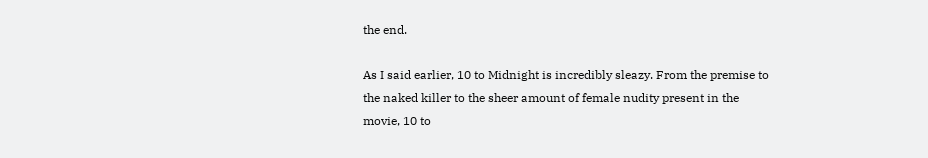the end.

As I said earlier, 10 to Midnight is incredibly sleazy. From the premise to the naked killer to the sheer amount of female nudity present in the movie, 10 to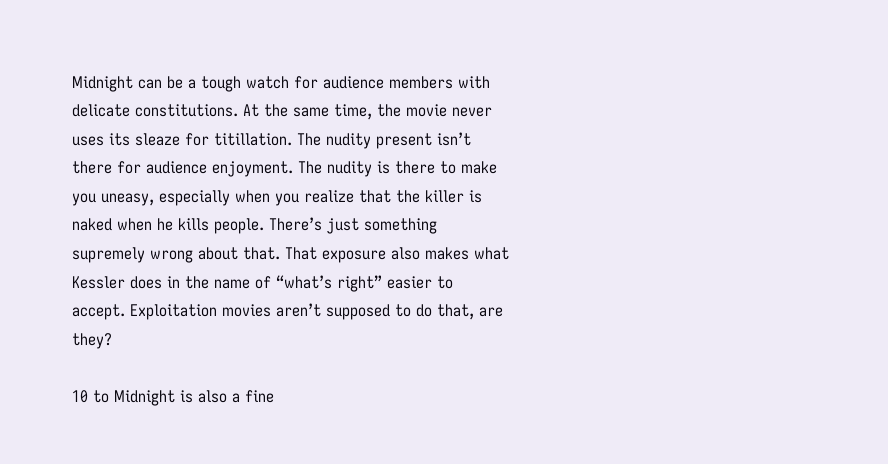Midnight can be a tough watch for audience members with delicate constitutions. At the same time, the movie never uses its sleaze for titillation. The nudity present isn’t there for audience enjoyment. The nudity is there to make you uneasy, especially when you realize that the killer is naked when he kills people. There’s just something supremely wrong about that. That exposure also makes what Kessler does in the name of “what’s right” easier to accept. Exploitation movies aren’t supposed to do that, are they?

10 to Midnight is also a fine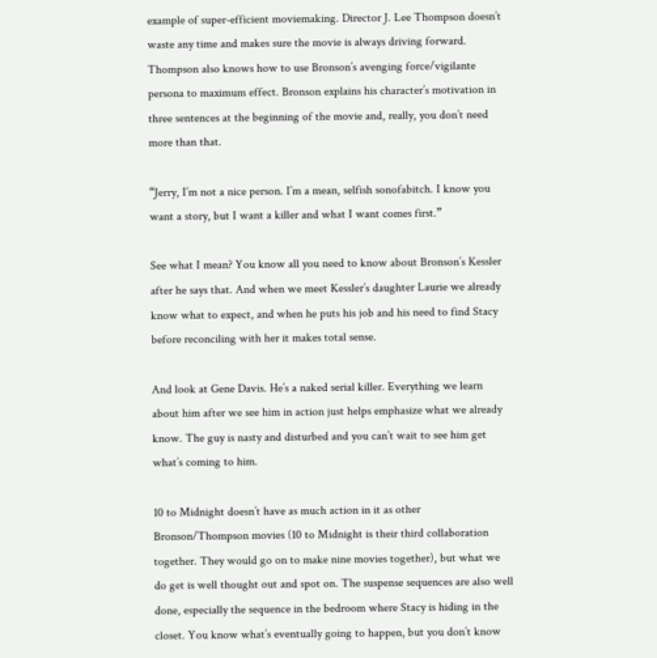example of super-efficient moviemaking. Director J. Lee Thompson doesn’t waste any time and makes sure the movie is always driving forward. Thompson also knows how to use Bronson’s avenging force/vigilante persona to maximum effect. Bronson explains his character’s motivation in three sentences at the beginning of the movie and, really, you don’t need more than that.

“Jerry, I’m not a nice person. I’m a mean, selfish sonofabitch. I know you want a story, but I want a killer and what I want comes first.”

See what I mean? You know all you need to know about Bronson’s Kessler after he says that. And when we meet Kessler’s daughter Laurie we already know what to expect, and when he puts his job and his need to find Stacy before reconciling with her it makes total sense.

And look at Gene Davis. He’s a naked serial killer. Everything we learn about him after we see him in action just helps emphasize what we already know. The guy is nasty and disturbed and you can’t wait to see him get what’s coming to him.

10 to Midnight doesn’t have as much action in it as other Bronson/Thompson movies (10 to Midnight is their third collaboration together. They would go on to make nine movies together), but what we do get is well thought out and spot on. The suspense sequences are also well done, especially the sequence in the bedroom where Stacy is hiding in the closet. You know what’s eventually going to happen, but you don’t know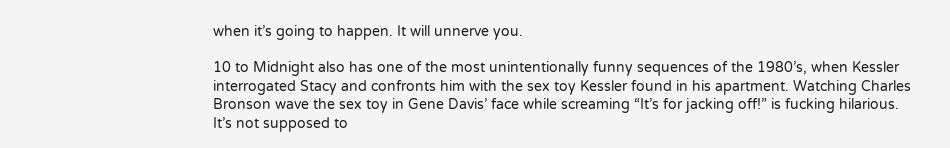when it’s going to happen. It will unnerve you.

10 to Midnight also has one of the most unintentionally funny sequences of the 1980’s, when Kessler interrogated Stacy and confronts him with the sex toy Kessler found in his apartment. Watching Charles Bronson wave the sex toy in Gene Davis’ face while screaming “It’s for jacking off!” is fucking hilarious. It’s not supposed to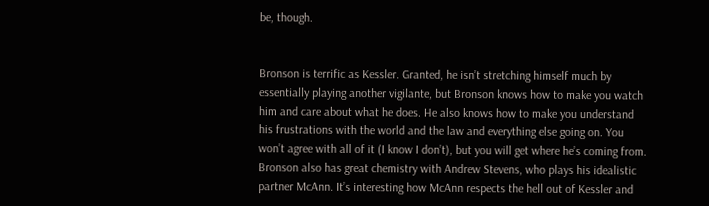be, though.


Bronson is terrific as Kessler. Granted, he isn’t stretching himself much by essentially playing another vigilante, but Bronson knows how to make you watch him and care about what he does. He also knows how to make you understand his frustrations with the world and the law and everything else going on. You won’t agree with all of it (I know I don’t), but you will get where he’s coming from. Bronson also has great chemistry with Andrew Stevens, who plays his idealistic partner McAnn. It’s interesting how McAnn respects the hell out of Kessler and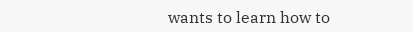wants to learn how to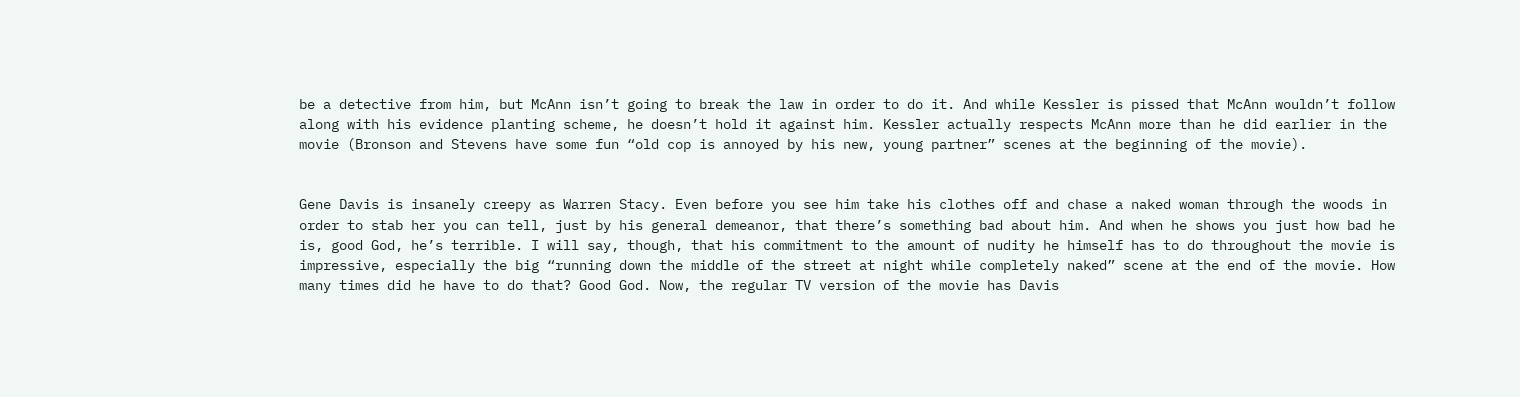be a detective from him, but McAnn isn’t going to break the law in order to do it. And while Kessler is pissed that McAnn wouldn’t follow along with his evidence planting scheme, he doesn’t hold it against him. Kessler actually respects McAnn more than he did earlier in the movie (Bronson and Stevens have some fun “old cop is annoyed by his new, young partner” scenes at the beginning of the movie).


Gene Davis is insanely creepy as Warren Stacy. Even before you see him take his clothes off and chase a naked woman through the woods in order to stab her you can tell, just by his general demeanor, that there’s something bad about him. And when he shows you just how bad he is, good God, he’s terrible. I will say, though, that his commitment to the amount of nudity he himself has to do throughout the movie is impressive, especially the big “running down the middle of the street at night while completely naked” scene at the end of the movie. How many times did he have to do that? Good God. Now, the regular TV version of the movie has Davis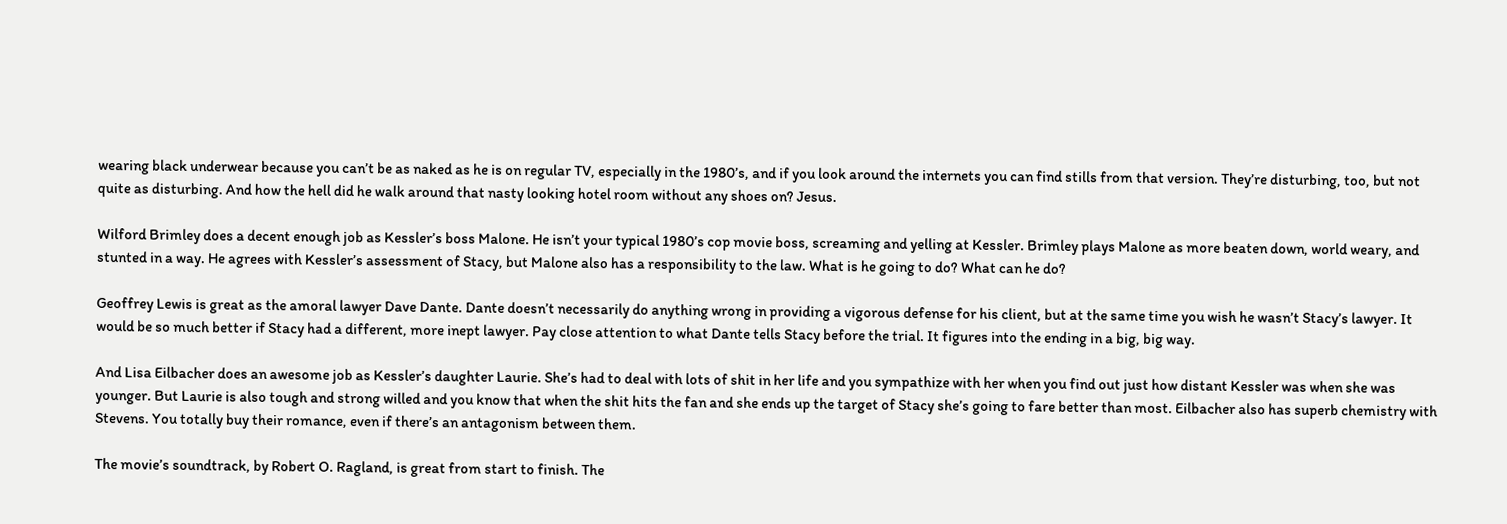wearing black underwear because you can’t be as naked as he is on regular TV, especially in the 1980’s, and if you look around the internets you can find stills from that version. They’re disturbing, too, but not quite as disturbing. And how the hell did he walk around that nasty looking hotel room without any shoes on? Jesus.

Wilford Brimley does a decent enough job as Kessler’s boss Malone. He isn’t your typical 1980’s cop movie boss, screaming and yelling at Kessler. Brimley plays Malone as more beaten down, world weary, and stunted in a way. He agrees with Kessler’s assessment of Stacy, but Malone also has a responsibility to the law. What is he going to do? What can he do?

Geoffrey Lewis is great as the amoral lawyer Dave Dante. Dante doesn’t necessarily do anything wrong in providing a vigorous defense for his client, but at the same time you wish he wasn’t Stacy’s lawyer. It would be so much better if Stacy had a different, more inept lawyer. Pay close attention to what Dante tells Stacy before the trial. It figures into the ending in a big, big way.

And Lisa Eilbacher does an awesome job as Kessler’s daughter Laurie. She’s had to deal with lots of shit in her life and you sympathize with her when you find out just how distant Kessler was when she was younger. But Laurie is also tough and strong willed and you know that when the shit hits the fan and she ends up the target of Stacy she’s going to fare better than most. Eilbacher also has superb chemistry with Stevens. You totally buy their romance, even if there’s an antagonism between them.

The movie’s soundtrack, by Robert O. Ragland, is great from start to finish. The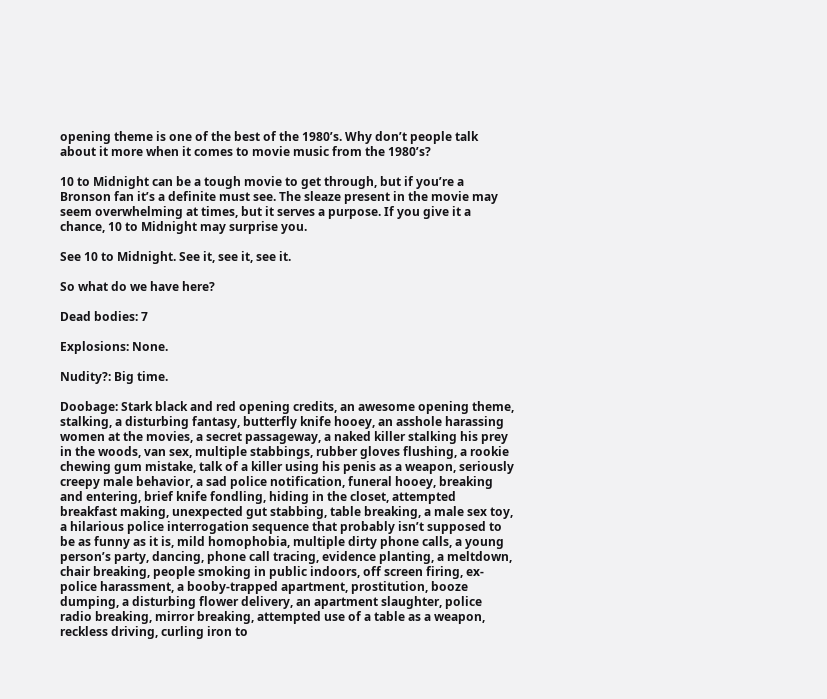opening theme is one of the best of the 1980’s. Why don’t people talk about it more when it comes to movie music from the 1980’s?

10 to Midnight can be a tough movie to get through, but if you’re a Bronson fan it’s a definite must see. The sleaze present in the movie may seem overwhelming at times, but it serves a purpose. If you give it a chance, 10 to Midnight may surprise you.

See 10 to Midnight. See it, see it, see it.

So what do we have here?

Dead bodies: 7

Explosions: None.

Nudity?: Big time.

Doobage: Stark black and red opening credits, an awesome opening theme, stalking, a disturbing fantasy, butterfly knife hooey, an asshole harassing women at the movies, a secret passageway, a naked killer stalking his prey in the woods, van sex, multiple stabbings, rubber gloves flushing, a rookie chewing gum mistake, talk of a killer using his penis as a weapon, seriously creepy male behavior, a sad police notification, funeral hooey, breaking and entering, brief knife fondling, hiding in the closet, attempted breakfast making, unexpected gut stabbing, table breaking, a male sex toy, a hilarious police interrogation sequence that probably isn’t supposed to be as funny as it is, mild homophobia, multiple dirty phone calls, a young person’s party, dancing, phone call tracing, evidence planting, a meltdown, chair breaking, people smoking in public indoors, off screen firing, ex-police harassment, a booby-trapped apartment, prostitution, booze dumping, a disturbing flower delivery, an apartment slaughter, police radio breaking, mirror breaking, attempted use of a table as a weapon, reckless driving, curling iron to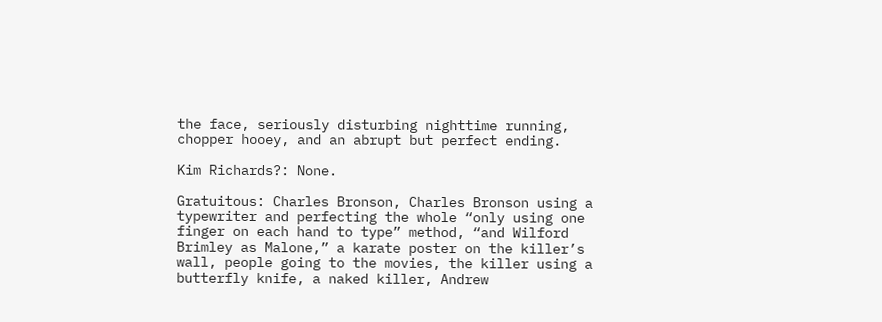the face, seriously disturbing nighttime running, chopper hooey, and an abrupt but perfect ending.

Kim Richards?: None.

Gratuitous: Charles Bronson, Charles Bronson using a typewriter and perfecting the whole “only using one finger on each hand to type” method, “and Wilford Brimley as Malone,” a karate poster on the killer’s wall, people going to the movies, the killer using a butterfly knife, a naked killer, Andrew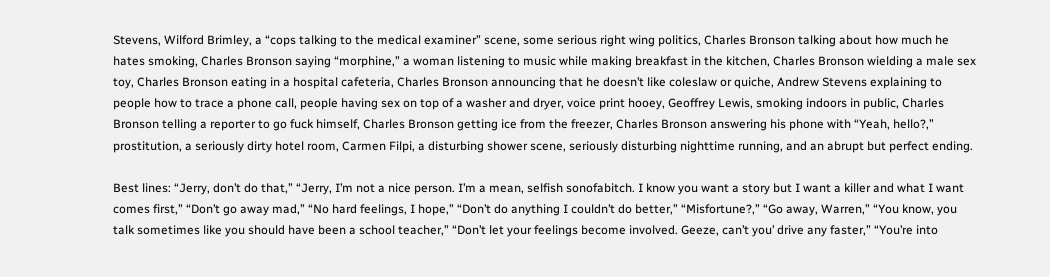Stevens, Wilford Brimley, a “cops talking to the medical examiner” scene, some serious right wing politics, Charles Bronson talking about how much he hates smoking, Charles Bronson saying “morphine,” a woman listening to music while making breakfast in the kitchen, Charles Bronson wielding a male sex toy, Charles Bronson eating in a hospital cafeteria, Charles Bronson announcing that he doesn’t like coleslaw or quiche, Andrew Stevens explaining to people how to trace a phone call, people having sex on top of a washer and dryer, voice print hooey, Geoffrey Lewis, smoking indoors in public, Charles Bronson telling a reporter to go fuck himself, Charles Bronson getting ice from the freezer, Charles Bronson answering his phone with “Yeah, hello?,” prostitution, a seriously dirty hotel room, Carmen Filpi, a disturbing shower scene, seriously disturbing nighttime running, and an abrupt but perfect ending.

Best lines: “Jerry, don’t do that,” “Jerry, I’m not a nice person. I’m a mean, selfish sonofabitch. I know you want a story but I want a killer and what I want comes first,” “Don’t go away mad,” “No hard feelings, I hope,” “Don’t do anything I couldn’t do better,” “Misfortune?,” “Go away, Warren,” “You know, you talk sometimes like you should have been a school teacher,” “Don’t let your feelings become involved. Geeze, can’t you’ drive any faster,” “You’re into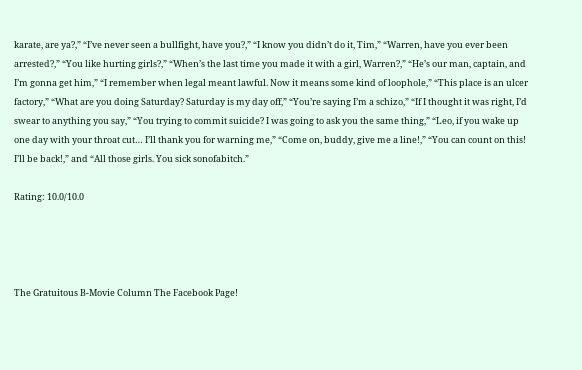karate, are ya?,” “I’ve never seen a bullfight, have you?,” “I know you didn’t do it, Tim,” “Warren, have you ever been arrested?,” “You like hurting girls?,” “When’s the last time you made it with a girl, Warren?,” “He’s our man, captain, and I’m gonna get him,” “I remember when legal meant lawful. Now it means some kind of loophole,” “This place is an ulcer factory,” “What are you doing Saturday? Saturday is my day off,” “You’re saying I’m a schizo,” “If I thought it was right, I’d swear to anything you say,” “You trying to commit suicide? I was going to ask you the same thing,” “Leo, if you wake up one day with your throat cut… I’ll thank you for warning me,” “Come on, buddy, give me a line!,” “You can count on this! I’ll be back!,” and “All those girls. You sick sonofabitch.”

Rating: 10.0/10.0




The Gratuitous B-Movie Column The Facebook Page!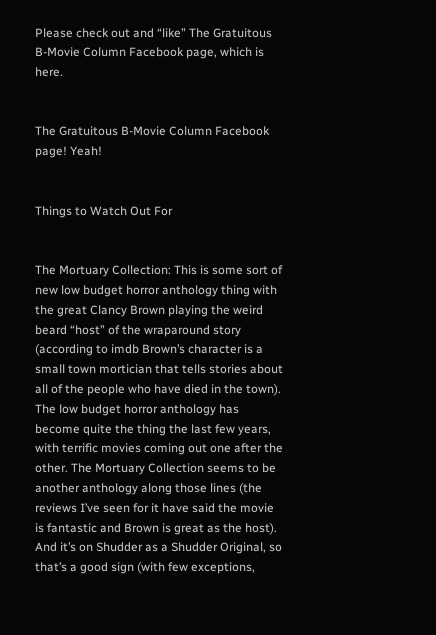Please check out and “like” The Gratuitous B-Movie Column Facebook page, which is here.


The Gratuitous B-Movie Column Facebook page! Yeah!


Things to Watch Out For


The Mortuary Collection: This is some sort of new low budget horror anthology thing with the great Clancy Brown playing the weird beard “host” of the wraparound story (according to imdb Brown’s character is a small town mortician that tells stories about all of the people who have died in the town). The low budget horror anthology has become quite the thing the last few years, with terrific movies coming out one after the other. The Mortuary Collection seems to be another anthology along those lines (the reviews I’ve seen for it have said the movie is fantastic and Brown is great as the host). And it’s on Shudder as a Shudder Original, so that’s a good sign (with few exceptions,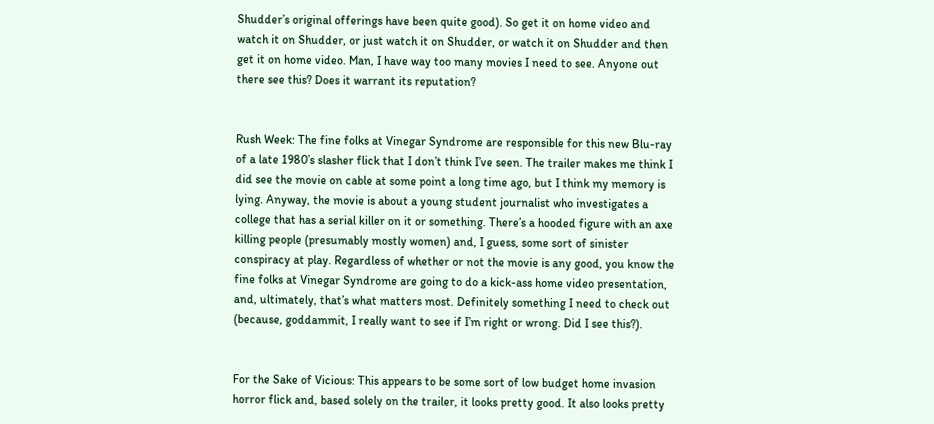Shudder’s original offerings have been quite good). So get it on home video and watch it on Shudder, or just watch it on Shudder, or watch it on Shudder and then get it on home video. Man, I have way too many movies I need to see. Anyone out there see this? Does it warrant its reputation?


Rush Week: The fine folks at Vinegar Syndrome are responsible for this new Blu-ray of a late 1980’s slasher flick that I don’t think I’ve seen. The trailer makes me think I did see the movie on cable at some point a long time ago, but I think my memory is lying. Anyway, the movie is about a young student journalist who investigates a college that has a serial killer on it or something. There’s a hooded figure with an axe killing people (presumably mostly women) and, I guess, some sort of sinister conspiracy at play. Regardless of whether or not the movie is any good, you know the fine folks at Vinegar Syndrome are going to do a kick-ass home video presentation, and, ultimately, that’s what matters most. Definitely something I need to check out (because, goddammit, I really want to see if I’m right or wrong. Did I see this?).


For the Sake of Vicious: This appears to be some sort of low budget home invasion horror flick and, based solely on the trailer, it looks pretty good. It also looks pretty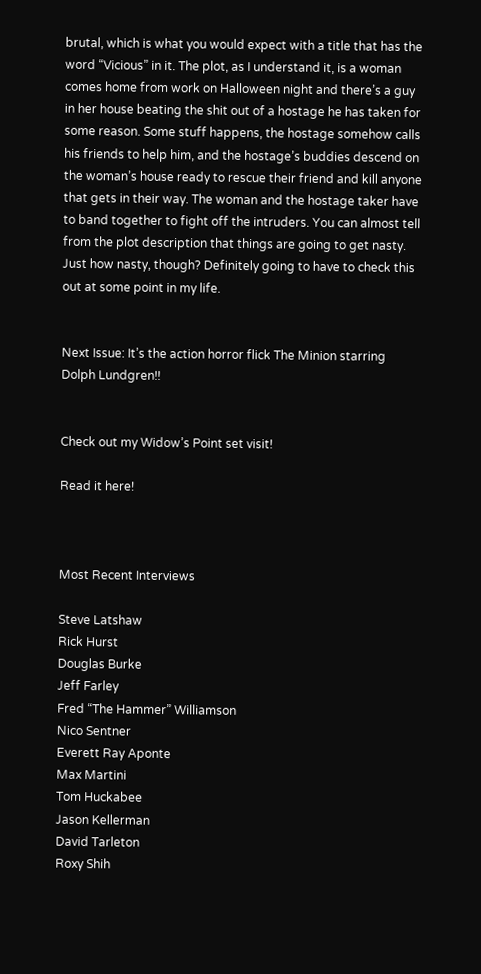brutal, which is what you would expect with a title that has the word “Vicious” in it. The plot, as I understand it, is a woman comes home from work on Halloween night and there’s a guy in her house beating the shit out of a hostage he has taken for some reason. Some stuff happens, the hostage somehow calls his friends to help him, and the hostage’s buddies descend on the woman’s house ready to rescue their friend and kill anyone that gets in their way. The woman and the hostage taker have to band together to fight off the intruders. You can almost tell from the plot description that things are going to get nasty. Just how nasty, though? Definitely going to have to check this out at some point in my life.


Next Issue: It’s the action horror flick The Minion starring Dolph Lundgren!!


Check out my Widow’s Point set visit!

Read it here!



Most Recent Interviews

Steve Latshaw
Rick Hurst
Douglas Burke
Jeff Farley
Fred “The Hammer” Williamson
Nico Sentner
Everett Ray Aponte
Max Martini
Tom Huckabee
Jason Kellerman
David Tarleton
Roxy Shih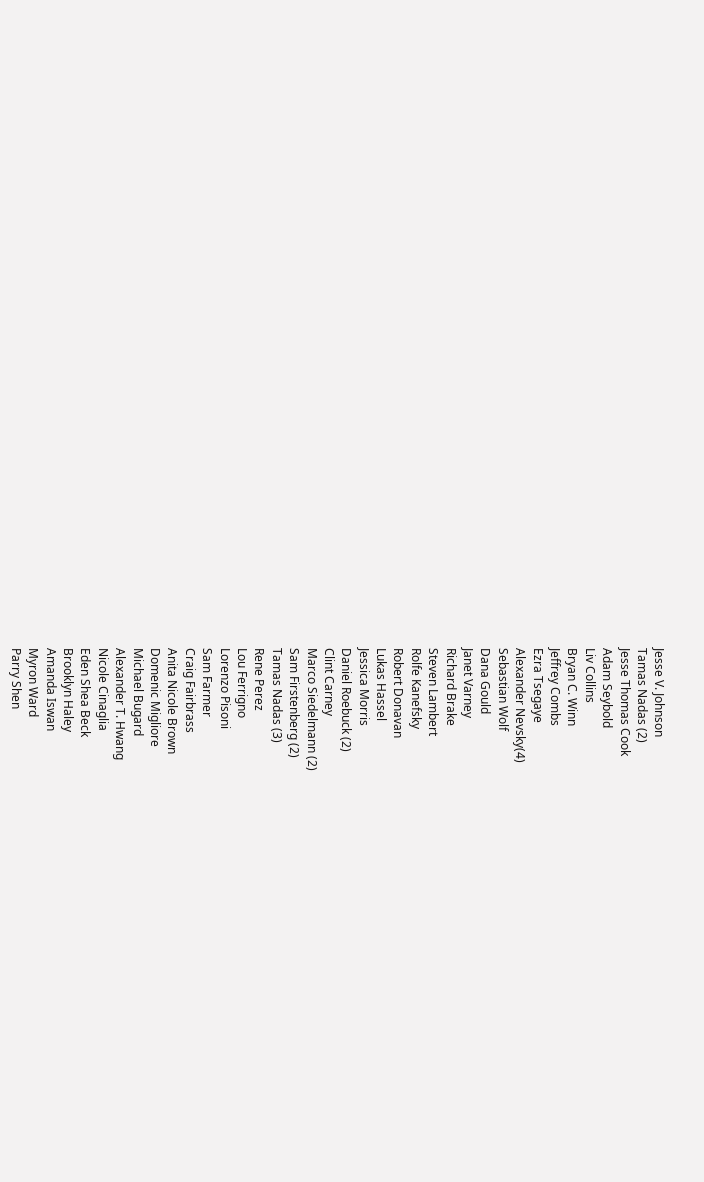Jesse V. Johnson
Tamas Nadas (2)
Jesse Thomas Cook
Adam Seybold
Liv Collins
Bryan C. Winn
Jeffrey Combs
Ezra Tsegaye
Alexander Nevsky(4)
Sebastian Wolf
Dana Gould
Janet Varney
Richard Brake
Steven Lambert
Rolfe Kanefsky
Robert Donavan
Lukas Hassel
Jessica Morris
Daniel Roebuck (2)
Clint Carney
Marco Siedelmann (2)
Sam Firstenberg (2)
Tamas Nadas (3)
Rene Perez
Lou Ferrigno
Lorenzo Pisoni
Sam Farmer
Craig Fairbrass
Anita Nicole Brown
Domenic Migliore
Michael Bugard
Alexander T. Hwang
Nicole Cinaglia
Eden Shea Beck
Brooklyn Haley
Amanda Iswan
Myron Ward
Parry Shen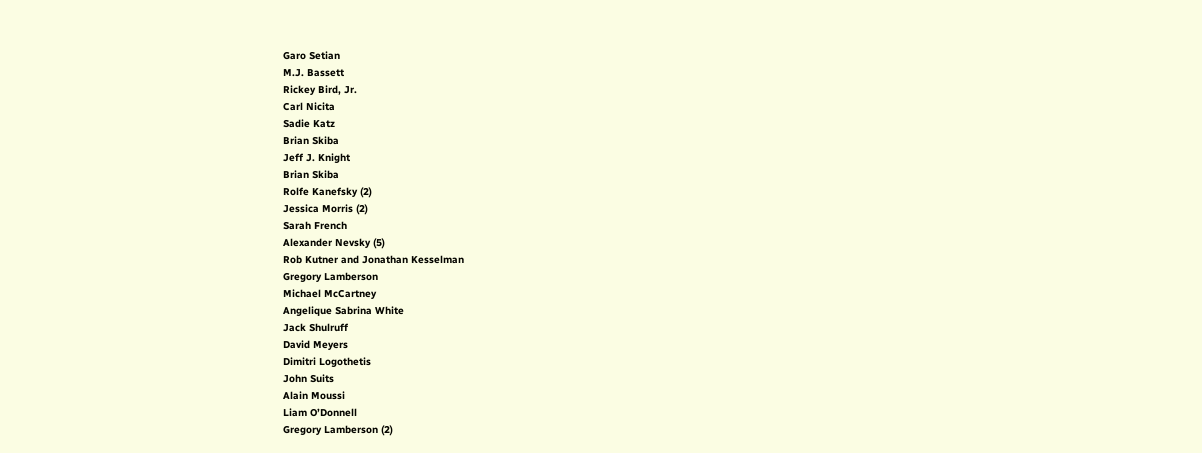Garo Setian
M.J. Bassett
Rickey Bird, Jr.
Carl Nicita
Sadie Katz
Brian Skiba
Jeff J. Knight
Brian Skiba
Rolfe Kanefsky (2)
Jessica Morris (2)
Sarah French
Alexander Nevsky (5)
Rob Kutner and Jonathan Kesselman
Gregory Lamberson
Michael McCartney
Angelique Sabrina White
Jack Shulruff
David Meyers
Dimitri Logothetis
John Suits
Alain Moussi
Liam O’Donnell
Gregory Lamberson (2)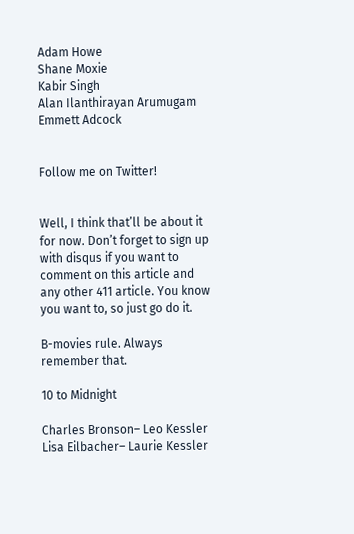Adam Howe
Shane Moxie
Kabir Singh
Alan Ilanthirayan Arumugam
Emmett Adcock


Follow me on Twitter!


Well, I think that’ll be about it for now. Don’t forget to sign up with disqus if you want to comment on this article and any other 411 article. You know you want to, so just go do it.

B-movies rule. Always remember that.

10 to Midnight

Charles Bronson– Leo Kessler
Lisa Eilbacher– Laurie Kessler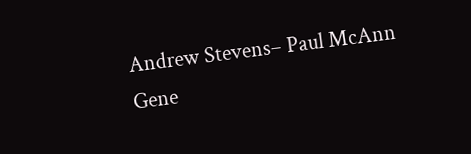Andrew Stevens– Paul McAnn
Gene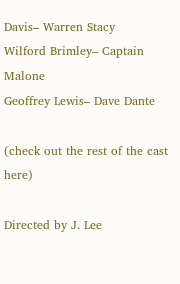Davis– Warren Stacy
Wilford Brimley– Captain Malone
Geoffrey Lewis– Dave Dante

(check out the rest of the cast here)

Directed by J. Lee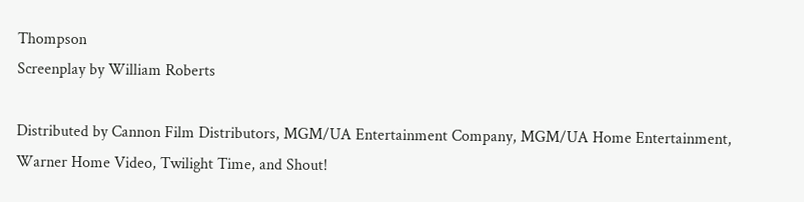Thompson
Screenplay by William Roberts

Distributed by Cannon Film Distributors, MGM/UA Entertainment Company, MGM/UA Home Entertainment, Warner Home Video, Twilight Time, and Shout!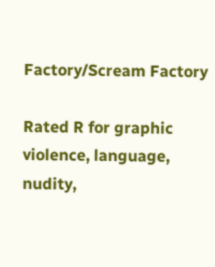Factory/Scream Factory

Rated R for graphic violence, language, nudity,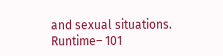and sexual situations.
Runtime– 101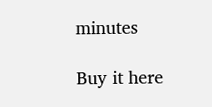minutes

Buy it here